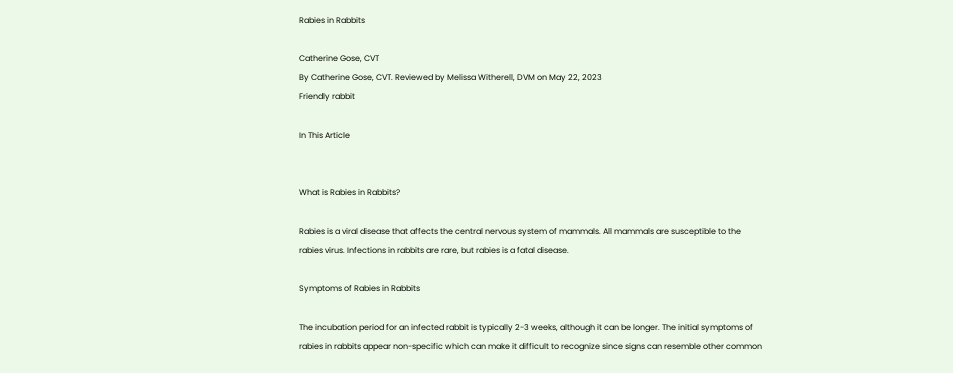Rabies in Rabbits

Catherine Gose, CVT
By Catherine Gose, CVT. Reviewed by Melissa Witherell, DVM on May 22, 2023
Friendly rabbit

In This Article


What is Rabies in Rabbits?

Rabies is a viral disease that affects the central nervous system of mammals. All mammals are susceptible to the rabies virus. Infections in rabbits are rare, but rabies is a fatal disease.

Symptoms of Rabies in Rabbits

The incubation period for an infected rabbit is typically 2-3 weeks, although it can be longer. The initial symptoms of rabies in rabbits appear non-specific which can make it difficult to recognize since signs can resemble other common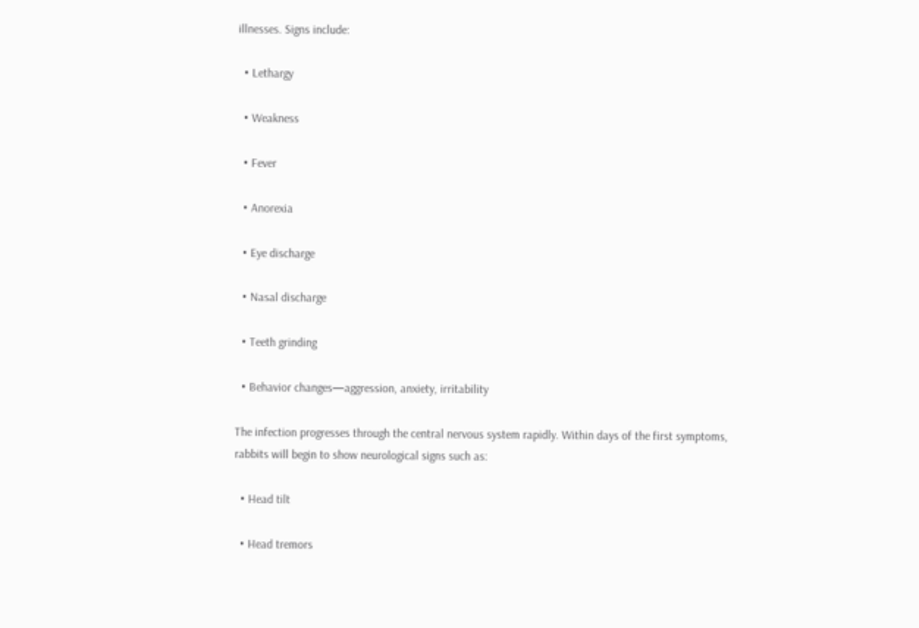illnesses. Signs include:

  • Lethargy

  • Weakness

  • Fever

  • Anorexia

  • Eye discharge

  • Nasal discharge

  • Teeth grinding

  • Behavior changes—aggression, anxiety, irritability

The infection progresses through the central nervous system rapidly. Within days of the first symptoms, rabbits will begin to show neurological signs such as:

  • Head tilt

  • Head tremors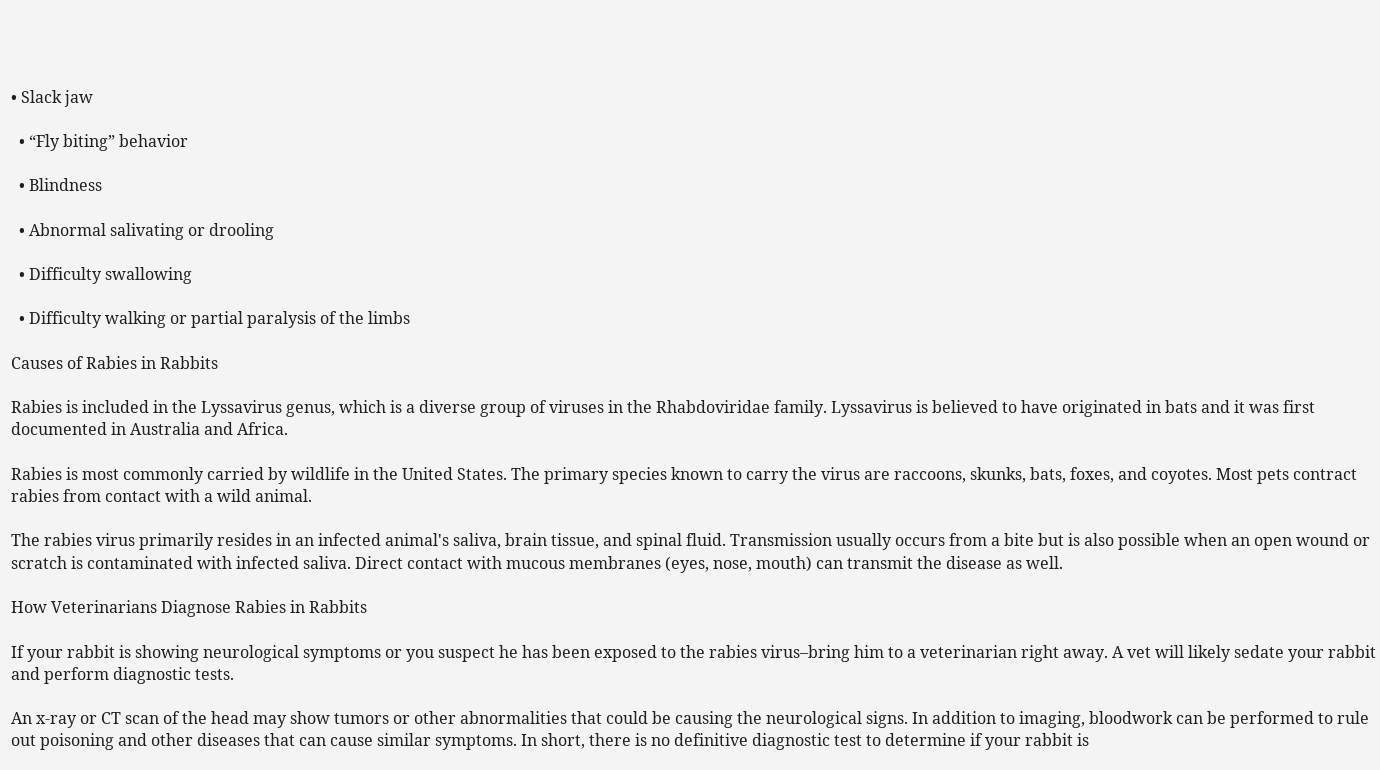• Slack jaw

  • “Fly biting” behavior

  • Blindness

  • Abnormal salivating or drooling

  • Difficulty swallowing

  • Difficulty walking or partial paralysis of the limbs

Causes of Rabies in Rabbits

Rabies is included in the Lyssavirus genus, which is a diverse group of viruses in the Rhabdoviridae family. Lyssavirus is believed to have originated in bats and it was first documented in Australia and Africa.

Rabies is most commonly carried by wildlife in the United States. The primary species known to carry the virus are raccoons, skunks, bats, foxes, and coyotes. Most pets contract rabies from contact with a wild animal.

The rabies virus primarily resides in an infected animal's saliva, brain tissue, and spinal fluid. Transmission usually occurs from a bite but is also possible when an open wound or scratch is contaminated with infected saliva. Direct contact with mucous membranes (eyes, nose, mouth) can transmit the disease as well.

How Veterinarians Diagnose Rabies in Rabbits

If your rabbit is showing neurological symptoms or you suspect he has been exposed to the rabies virus–bring him to a veterinarian right away. A vet will likely sedate your rabbit and perform diagnostic tests.

An x-ray or CT scan of the head may show tumors or other abnormalities that could be causing the neurological signs. In addition to imaging, bloodwork can be performed to rule out poisoning and other diseases that can cause similar symptoms. In short, there is no definitive diagnostic test to determine if your rabbit is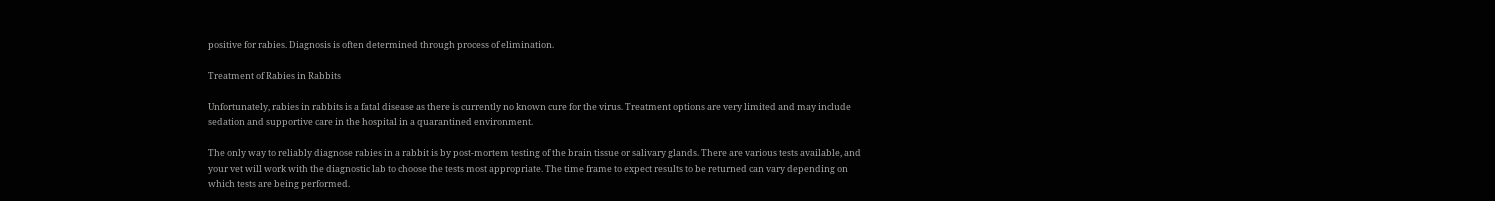positive for rabies. Diagnosis is often determined through process of elimination.

Treatment of Rabies in Rabbits

Unfortunately, rabies in rabbits is a fatal disease as there is currently no known cure for the virus. Treatment options are very limited and may include sedation and supportive care in the hospital in a quarantined environment.

The only way to reliably diagnose rabies in a rabbit is by post-mortem testing of the brain tissue or salivary glands. There are various tests available, and your vet will work with the diagnostic lab to choose the tests most appropriate. The time frame to expect results to be returned can vary depending on which tests are being performed.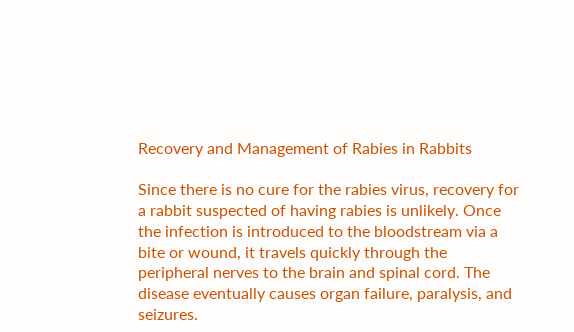Recovery and Management of Rabies in Rabbits

Since there is no cure for the rabies virus, recovery for a rabbit suspected of having rabies is unlikely. Once the infection is introduced to the bloodstream via a bite or wound, it travels quickly through the peripheral nerves to the brain and spinal cord. The disease eventually causes organ failure, paralysis, and seizures.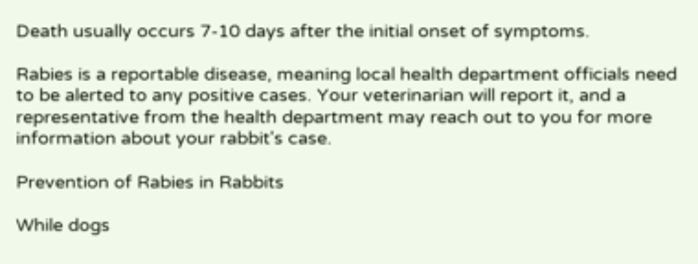Death usually occurs 7-10 days after the initial onset of symptoms.

Rabies is a reportable disease, meaning local health department officials need to be alerted to any positive cases. Your veterinarian will report it, and a representative from the health department may reach out to you for more information about your rabbit's case.

Prevention of Rabies in Rabbits

While dogs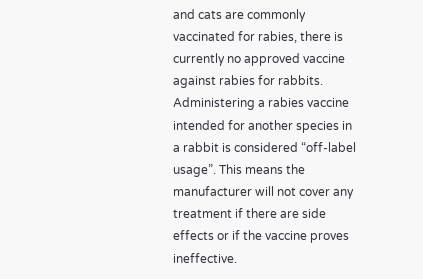and cats are commonly vaccinated for rabies, there is currently no approved vaccine against rabies for rabbits. Administering a rabies vaccine intended for another species in a rabbit is considered “off-label usage”. This means the manufacturer will not cover any treatment if there are side effects or if the vaccine proves ineffective.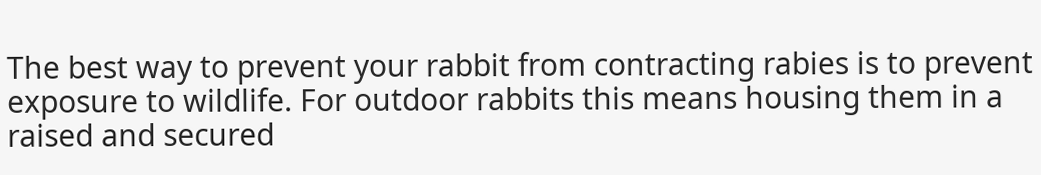The best way to prevent your rabbit from contracting rabies is to prevent exposure to wildlife. For outdoor rabbits this means housing them in a raised and secured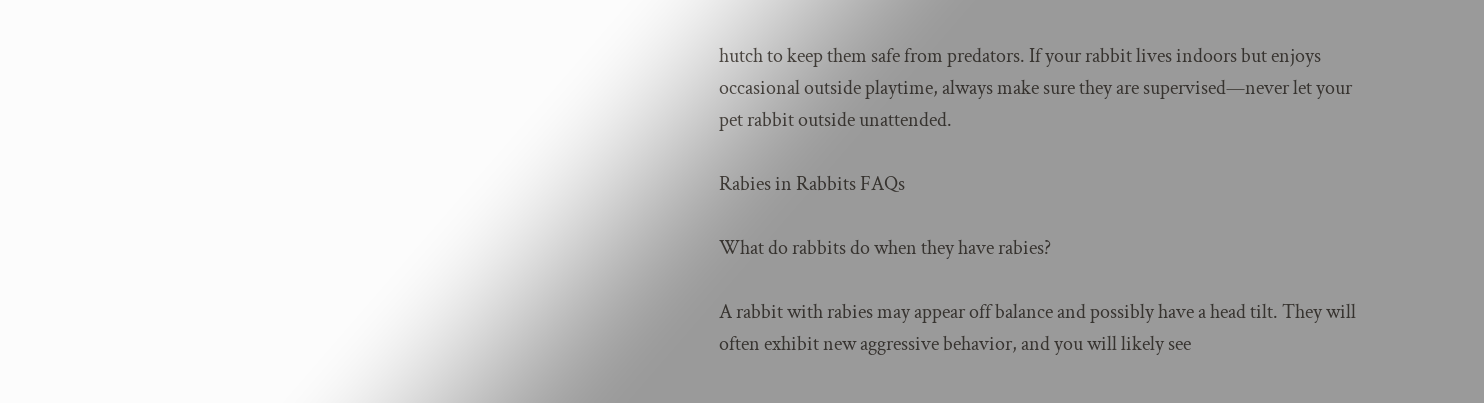hutch to keep them safe from predators. If your rabbit lives indoors but enjoys occasional outside playtime, always make sure they are supervised—never let your pet rabbit outside unattended.

Rabies in Rabbits FAQs

What do rabbits do when they have rabies?

A rabbit with rabies may appear off balance and possibly have a head tilt. They will often exhibit new aggressive behavior, and you will likely see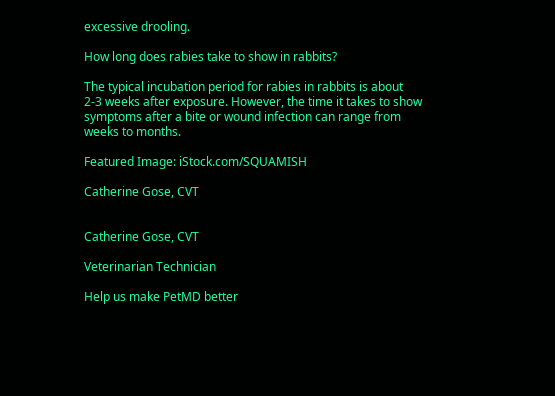excessive drooling.

How long does rabies take to show in rabbits?

The typical incubation period for rabies in rabbits is about 2-3 weeks after exposure. However, the time it takes to show symptoms after a bite or wound infection can range from weeks to months.

Featured Image: iStock.com/SQUAMISH

Catherine Gose, CVT


Catherine Gose, CVT

Veterinarian Technician

Help us make PetMD better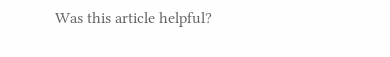Was this article helpful?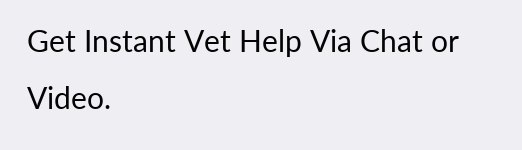Get Instant Vet Help Via Chat or Video.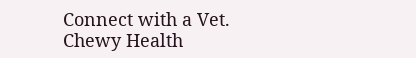Connect with a Vet. Chewy Health